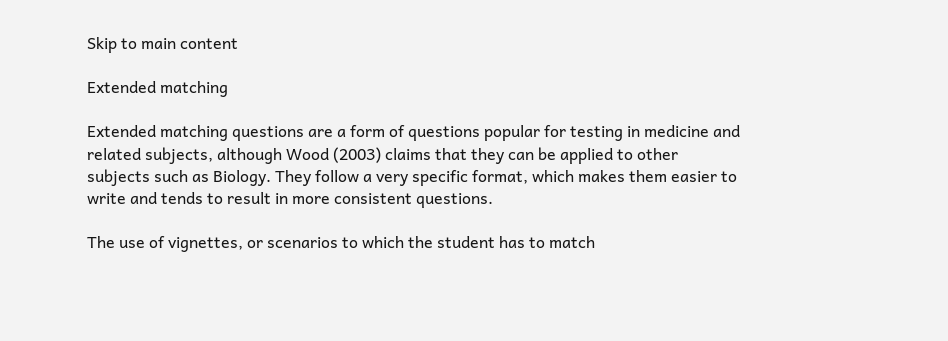Skip to main content

Extended matching

Extended matching questions are a form of questions popular for testing in medicine and related subjects, although Wood (2003) claims that they can be applied to other subjects such as Biology. They follow a very specific format, which makes them easier to write and tends to result in more consistent questions.

The use of vignettes, or scenarios to which the student has to match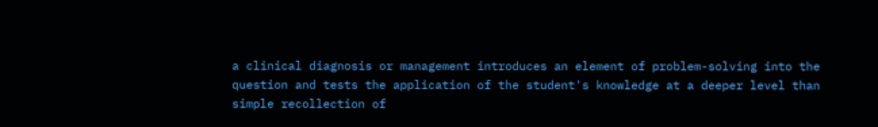a clinical diagnosis or management introduces an element of problem-solving into the question and tests the application of the student's knowledge at a deeper level than simple recollection of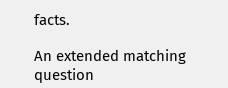facts.

An extended matching question